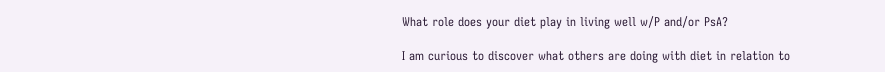What role does your diet play in living well w/P and/or PsA?

I am curious to discover what others are doing with diet in relation to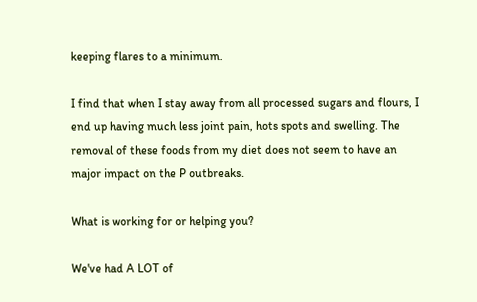keeping flares to a minimum.

I find that when I stay away from all processed sugars and flours, I end up having much less joint pain, hots spots and swelling. The removal of these foods from my diet does not seem to have an major impact on the P outbreaks.

What is working for or helping you?

We've had A LOT of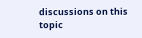discussions on this topic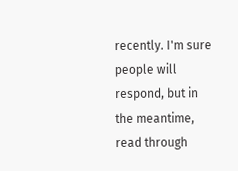recently. I'm sure people will respond, but in the meantime, read through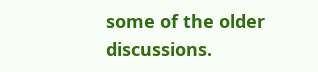some of the older discussions.